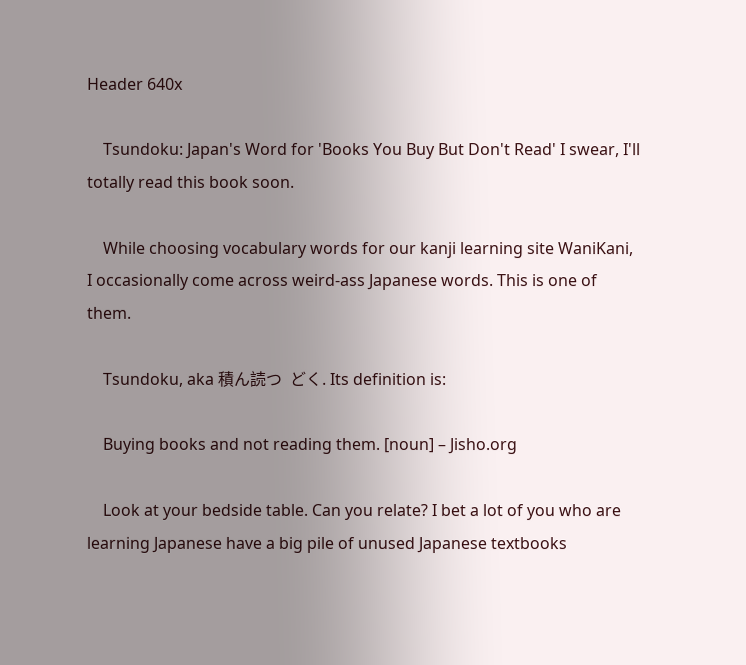Header 640x

    Tsundoku: Japan's Word for 'Books You Buy But Don't Read' I swear, I'll totally read this book soon.

    While choosing vocabulary words for our kanji learning site WaniKani, I occasionally come across weird-ass Japanese words. This is one of them.

    Tsundoku, aka 積ん読つ  どく. Its definition is:

    Buying books and not reading them. [noun] – Jisho.org

    Look at your bedside table. Can you relate? I bet a lot of you who are learning Japanese have a big pile of unused Japanese textbooks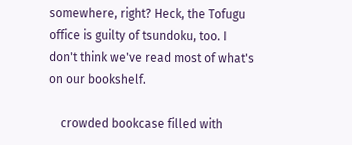somewhere, right? Heck, the Tofugu office is guilty of tsundoku, too. I don't think we've read most of what's on our bookshelf.

    crowded bookcase filled with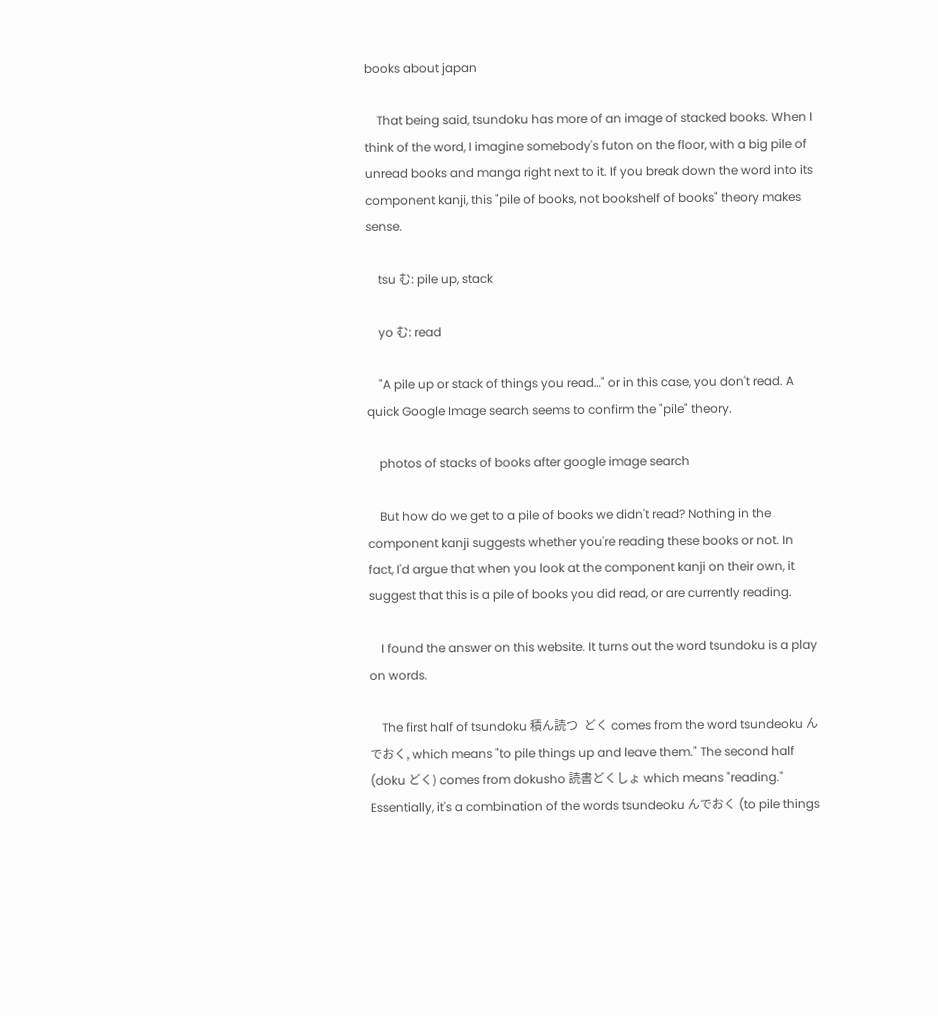books about japan

    That being said, tsundoku has more of an image of stacked books. When I think of the word, I imagine somebody's futon on the floor, with a big pile of unread books and manga right next to it. If you break down the word into its component kanji, this "pile of books, not bookshelf of books" theory makes sense.

    tsu む: pile up, stack

    yo む: read

    "A pile up or stack of things you read…" or in this case, you don't read. A quick Google Image search seems to confirm the "pile" theory.

    photos of stacks of books after google image search

    But how do we get to a pile of books we didn't read? Nothing in the component kanji suggests whether you're reading these books or not. In fact, I'd argue that when you look at the component kanji on their own, it suggest that this is a pile of books you did read, or are currently reading.

    I found the answer on this website. It turns out the word tsundoku is a play on words.

    The first half of tsundoku 積ん読つ  どく comes from the word tsundeoku んでおく, which means "to pile things up and leave them." The second half (doku どく) comes from dokusho 読書どくしょ which means "reading." Essentially, it's a combination of the words tsundeoku んでおく (to pile things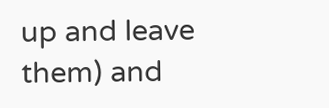up and leave them) and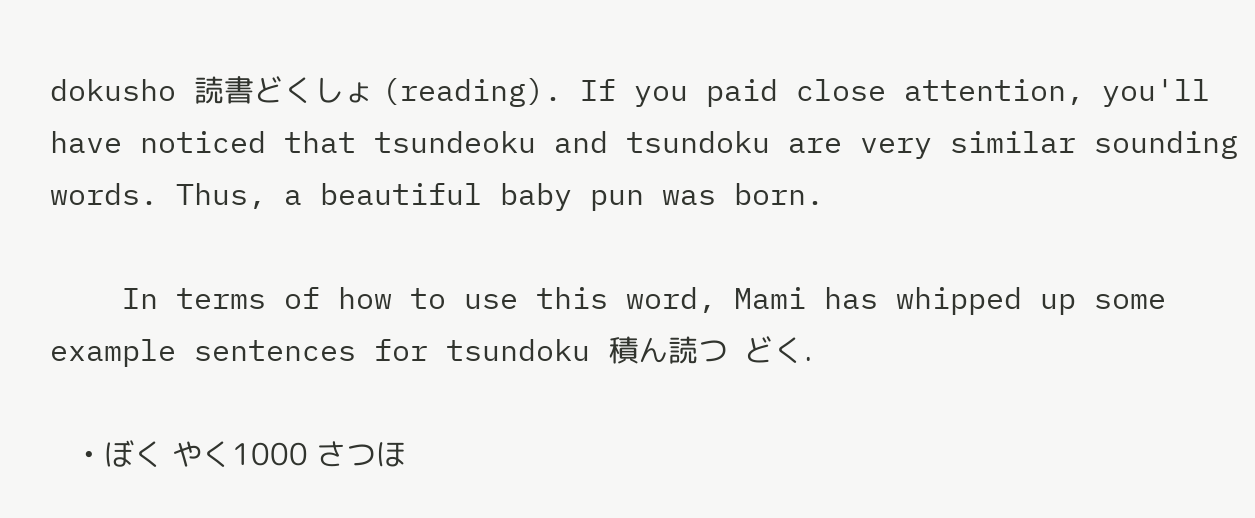dokusho 読書どくしょ (reading). If you paid close attention, you'll have noticed that tsundeoku and tsundoku are very similar sounding words. Thus, a beautiful baby pun was born.

    In terms of how to use this word, Mami has whipped up some example sentences for tsundoku 積ん読つ  どく.

    • ぼく やく1000 さつほ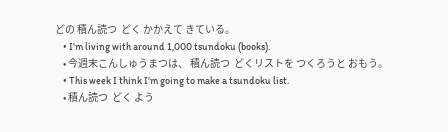どの 積ん読つ  どく かかえて きている。
    • I'm living with around 1,000 tsundoku (books).
    • 今週末こんしゅうまつは、 積ん読つ  どくリストを つくろうと おもう。
    • This week I think I'm going to make a tsundoku list.
    • 積ん読つ  どく よう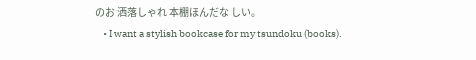のお 洒落しゃれ 本棚ほんだな しい。
    • I want a stylish bookcase for my tsundoku (books).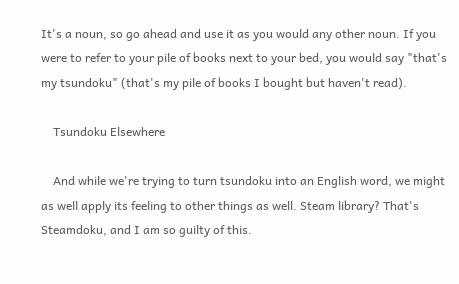It's a noun, so go ahead and use it as you would any other noun. If you were to refer to your pile of books next to your bed, you would say "that's my tsundoku" (that's my pile of books I bought but haven't read).

    Tsundoku Elsewhere

    And while we're trying to turn tsundoku into an English word, we might as well apply its feeling to other things as well. Steam library? That's Steamdoku, and I am so guilty of this.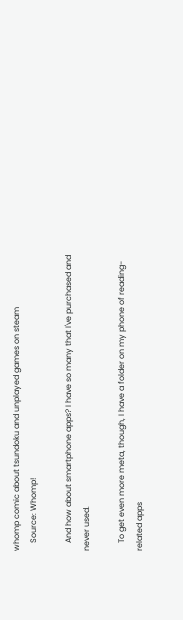whomp comic about tsundoku and unplayed games on steam
    Source: Whomp!

    And how about smartphone apps? I have so many that I've purchased and never used.

    To get even more meta, though, I have a folder on my phone of reading-related apps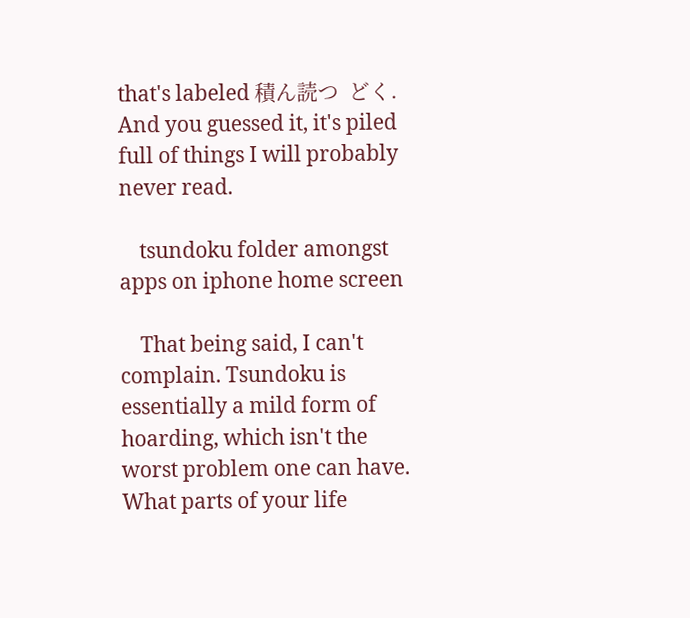that's labeled 積ん読つ  どく. And you guessed it, it's piled full of things I will probably never read.

    tsundoku folder amongst apps on iphone home screen

    That being said, I can't complain. Tsundoku is essentially a mild form of hoarding, which isn't the worst problem one can have. What parts of your life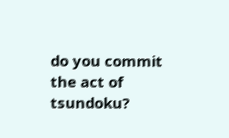do you commit the act of tsundoku?